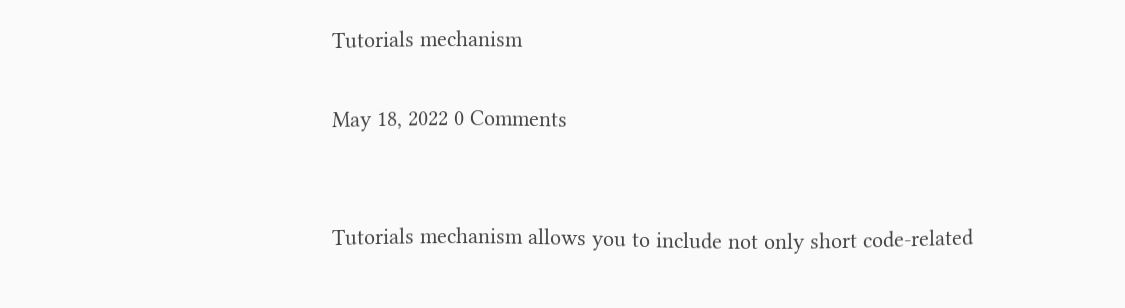Tutorials mechanism

May 18, 2022 0 Comments


Tutorials mechanism allows you to include not only short code-related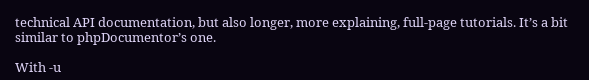technical API documentation, but also longer, more explaining, full-page tutorials. It’s a bit similar to phpDocumentor’s one.

With -u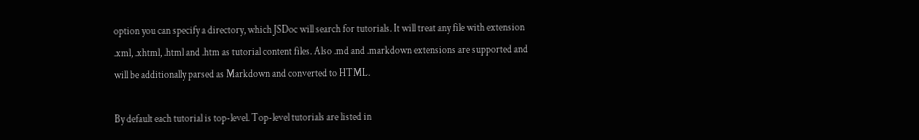option you can specify a directory, which JSDoc will search for tutorials. It will treat any file with extension .xml, .xhtml, .html and .htm as tutorial content files. Also .md and .markdown extensions are supported and will be additionally parsed as Markdown and converted to HTML.

By default each tutorial is top-level. Top-level tutorials are listed in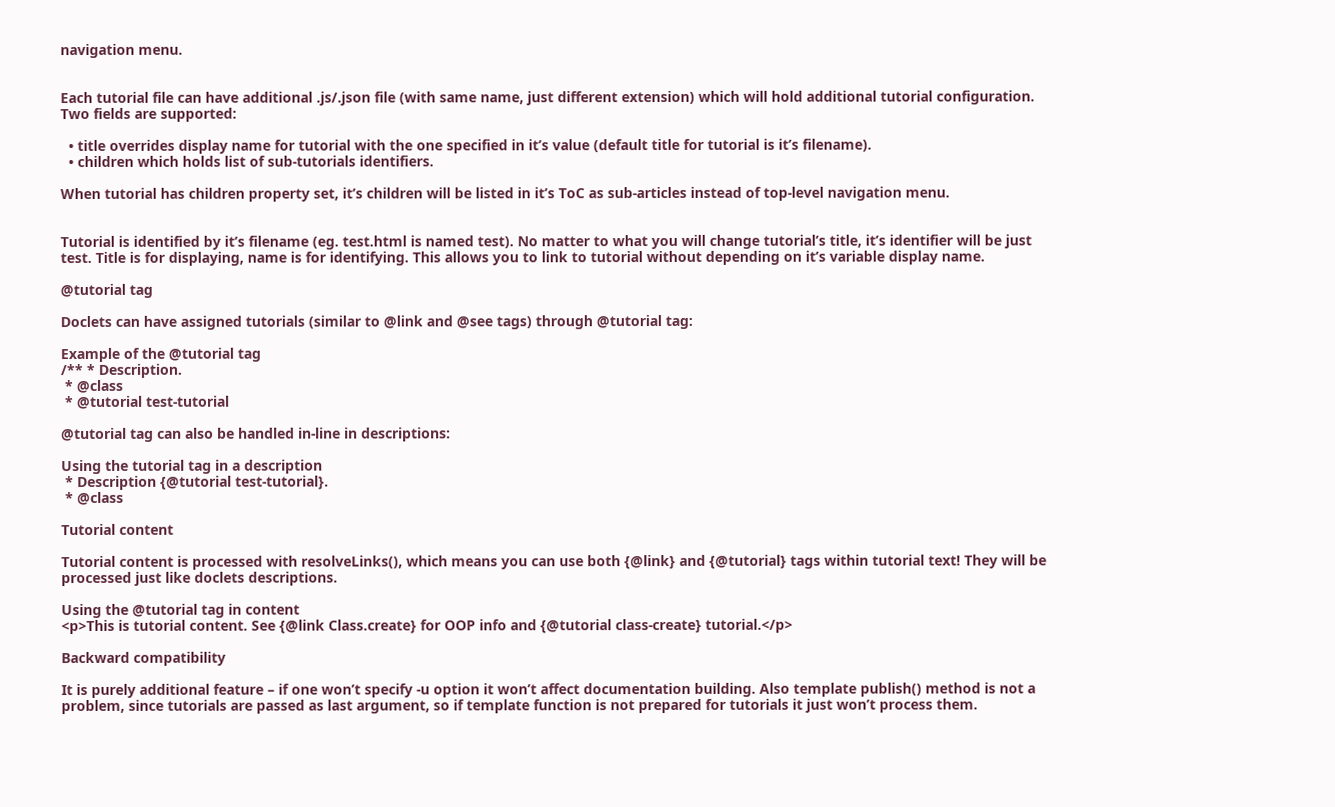navigation menu.


Each tutorial file can have additional .js/.json file (with same name, just different extension) which will hold additional tutorial configuration. Two fields are supported:

  • title overrides display name for tutorial with the one specified in it’s value (default title for tutorial is it’s filename).
  • children which holds list of sub-tutorials identifiers.

When tutorial has children property set, it’s children will be listed in it’s ToC as sub-articles instead of top-level navigation menu.


Tutorial is identified by it’s filename (eg. test.html is named test). No matter to what you will change tutorial’s title, it’s identifier will be just test. Title is for displaying, name is for identifying. This allows you to link to tutorial without depending on it’s variable display name.

@tutorial tag

Doclets can have assigned tutorials (similar to @link and @see tags) through @tutorial tag:

Example of the @tutorial tag
/** * Description.
 * @class
 * @tutorial test-tutorial

@tutorial tag can also be handled in-line in descriptions:

Using the tutorial tag in a description
 * Description {@tutorial test-tutorial}.
 * @class

Tutorial content

Tutorial content is processed with resolveLinks(), which means you can use both {@link} and {@tutorial} tags within tutorial text! They will be processed just like doclets descriptions.

Using the @tutorial tag in content
<p>This is tutorial content. See {@link Class.create} for OOP info and {@tutorial class-create} tutorial.</p>

Backward compatibility

It is purely additional feature – if one won’t specify -u option it won’t affect documentation building. Also template publish() method is not a problem, since tutorials are passed as last argument, so if template function is not prepared for tutorials it just won’t process them.